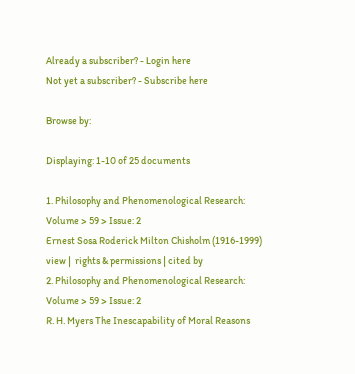Already a subscriber? - Login here
Not yet a subscriber? - Subscribe here

Browse by:

Displaying: 1-10 of 25 documents

1. Philosophy and Phenomenological Research: Volume > 59 > Issue: 2
Ernest Sosa Roderick Milton Chisholm (1916-1999)
view |  rights & permissions | cited by
2. Philosophy and Phenomenological Research: Volume > 59 > Issue: 2
R. H. Myers The Inescapability of Moral Reasons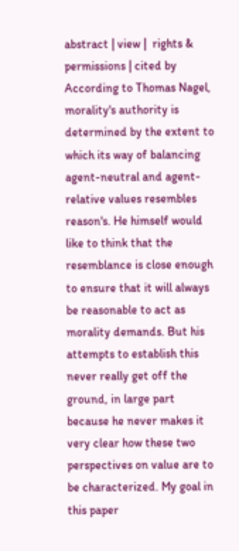abstract | view |  rights & permissions | cited by
According to Thomas Nagel, morality's authority is determined by the extent to which its way of balancing agent-neutral and agent-relative values resembles reason's. He himself would like to think that the resemblance is close enough to ensure that it will always be reasonable to act as morality demands. But his attempts to establish this never really get off the ground, in large part because he never makes it very clear how these two perspectives on value are to be characterized. My goal in this paper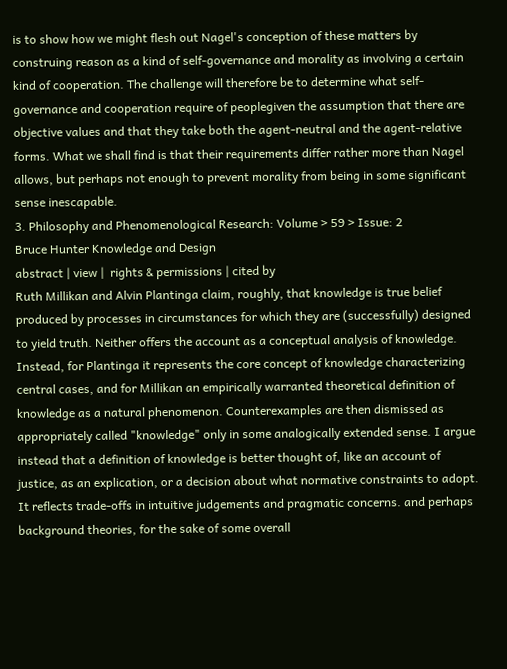is to show how we might flesh out Nagel's conception of these matters by construing reason as a kind of self-governance and morality as involving a certain kind of cooperation. The challenge will therefore be to determine what self-governance and cooperation require of peoplegiven the assumption that there are objective values and that they take both the agent-neutral and the agent-relative forms. What we shall find is that their requirements differ rather more than Nagel allows, but perhaps not enough to prevent morality from being in some significant sense inescapable.
3. Philosophy and Phenomenological Research: Volume > 59 > Issue: 2
Bruce Hunter Knowledge and Design
abstract | view |  rights & permissions | cited by
Ruth Millikan and Alvin Plantinga claim, roughly, that knowledge is true belief produced by processes in circumstances for which they are (successfully) designed to yield truth. Neither offers the account as a conceptual analysis of knowledge. Instead, for Plantinga it represents the core concept of knowledge characterizing central cases, and for Millikan an empirically warranted theoretical definition of knowledge as a natural phenomenon. Counterexamples are then dismissed as appropriately called "knowledge" only in some analogically extended sense. I argue instead that a definition of knowledge is better thought of, like an account of justice, as an explication, or a decision about what normative constraints to adopt. It reflects trade-offs in intuitive judgements and pragmatic concerns. and perhaps background theories, for the sake of some overall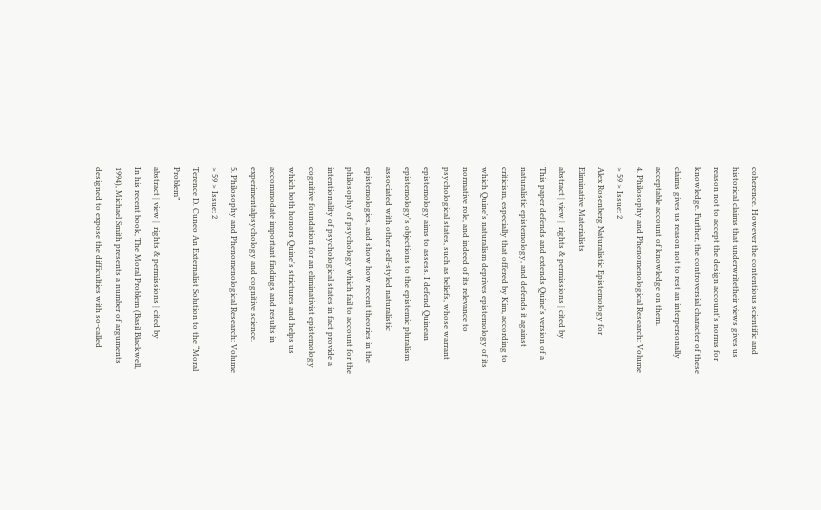coherence. However the contentious scientific and historical claims that underwritetheir views gives us reason not to accept the design account's norms for knowledge. Further, the controversial character of these claims gives us reason not to rest an interpersonally acceptable account of knowledge on them.
4. Philosophy and Phenomenological Research: Volume > 59 > Issue: 2
Alex Rosenberg Naturalistic Epistemology for Eliminative Materialists
abstract | view |  rights & permissions | cited by
This paper defends and extends Quine's version of a naturalistic epistemology, and defends it against criticism, especially that offered by Kim, according to which Quine's naturalism deprives epistemology of its normative role, and indeed of its relevance to psychological states, such as beliefs, whose warrant epistemology aims to assess. I defend Quinean epistemology's objections to the epistemic pluralism associated with other self-styled naturalistic epistemologies, and show how recent theories in the philosophy of psychology which fail to account for the intentionality of psychological states in fact provide a cognitive foundation for an eliminativist epistemology which both honors Quine's strictures and helps us accommodate important findings and results in experimentalpsychology and cognitive science.
5. Philosophy and Phenomenological Research: Volume > 59 > Issue: 2
Terence D. Cuneo An Externalist Solution to the “Moral Problem”
abstract | view |  rights & permissions | cited by
In his recent book, The Moral Problem (Basil Blackwell, 1994), Michael Smith presents a number of arguments designed to expose the difficulties with so-called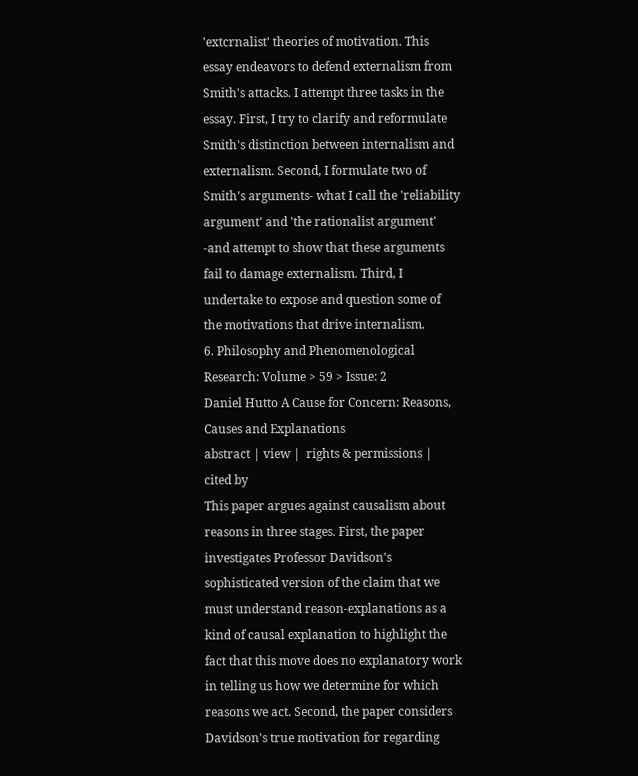'extcrnalist' theories of motivation. This essay endeavors to defend externalism from Smith's attacks. I attempt three tasks in the essay. First, I try to clarify and reformulate Smith's distinction between internalism and externalism. Second, I formulate two of Smith's arguments- what I call the 'reliability argument' and 'the rationalist argument' -and attempt to show that these arguments fail to damage externalism. Third, I undertake to expose and question some of the motivations that drive internalism.
6. Philosophy and Phenomenological Research: Volume > 59 > Issue: 2
Daniel Hutto A Cause for Concern: Reasons, Causes and Explanations
abstract | view |  rights & permissions | cited by
This paper argues against causalism about reasons in three stages. First, the paper investigates Professor Davidson's sophisticated version of the claim that we must understand reason-explanations as a kind of causal explanation to highlight the fact that this move does no explanatory work in telling us how we determine for which reasons we act. Second, the paper considers Davidson's true motivation for regarding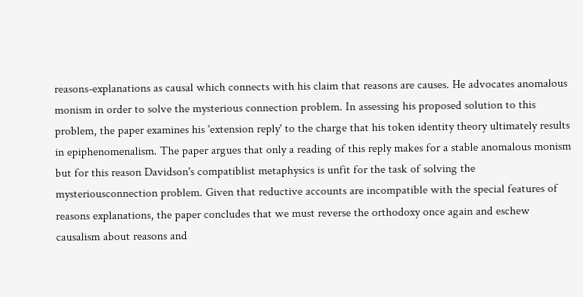reasons-explanations as causal which connects with his claim that reasons are causes. He advocates anomalous monism in order to solve the mysterious connection problem. In assessing his proposed solution to this problem, the paper examines his 'extension reply' to the charge that his token identity theory ultimately results in epiphenomenalism. The paper argues that only a reading of this reply makes for a stable anomalous monism but for this reason Davidson's compatiblist metaphysics is unfit for the task of solving the mysteriousconnection problem. Given that reductive accounts are incompatible with the special features of reasons explanations, the paper concludes that we must reverse the orthodoxy once again and eschew causalism about reasons and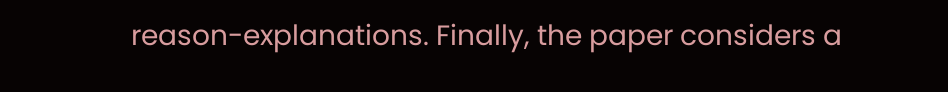reason-explanations. Finally, the paper considers a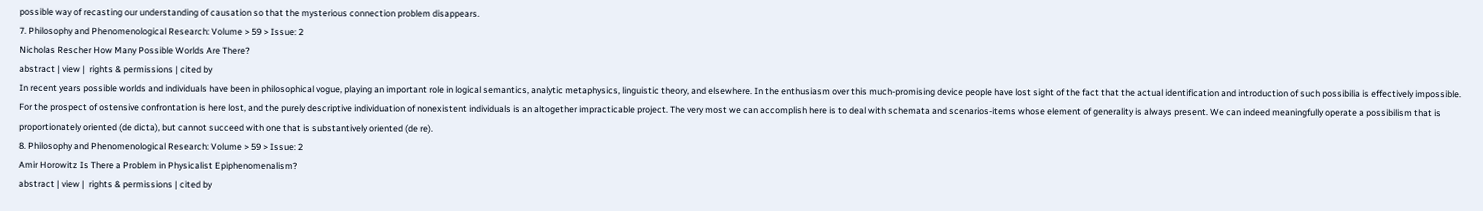possible way of recasting our understanding of causation so that the mysterious connection problem disappears.
7. Philosophy and Phenomenological Research: Volume > 59 > Issue: 2
Nicholas Rescher How Many Possible Worlds Are There?
abstract | view |  rights & permissions | cited by
In recent years possible worlds and individuals have been in philosophical vogue, playing an important role in logical semantics, analytic metaphysics, linguistic theory, and elsewhere. In the enthusiasm over this much-promising device people have lost sight of the fact that the actual identification and introduction of such possibilia is effectively impossible. For the prospect of ostensive confrontation is here lost, and the purely descriptive individuation of nonexistent individuals is an altogether impracticable project. The very most we can accomplish here is to deal with schemata and scenarios-items whose element of generality is always present. We can indeed meaningfully operate a possibilism that is proportionately oriented (de dicta), but cannot succeed with one that is substantively oriented (de re).
8. Philosophy and Phenomenological Research: Volume > 59 > Issue: 2
Amir Horowitz Is There a Problem in Physicalist Epiphenomenalism?
abstract | view |  rights & permissions | cited by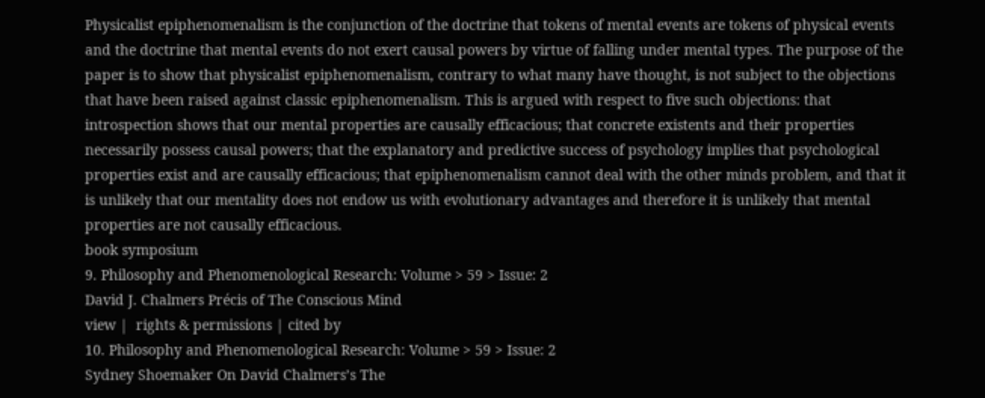Physicalist epiphenomenalism is the conjunction of the doctrine that tokens of mental events are tokens of physical events and the doctrine that mental events do not exert causal powers by virtue of falling under mental types. The purpose of the paper is to show that physicalist epiphenomenalism, contrary to what many have thought, is not subject to the objections that have been raised against classic epiphenomenalism. This is argued with respect to five such objections: that introspection shows that our mental properties are causally efficacious; that concrete existents and their properties necessarily possess causal powers; that the explanatory and predictive success of psychology implies that psychological properties exist and are causally efficacious; that epiphenomenalism cannot deal with the other minds problem, and that it is unlikely that our mentality does not endow us with evolutionary advantages and therefore it is unlikely that mental properties are not causally efficacious.
book symposium
9. Philosophy and Phenomenological Research: Volume > 59 > Issue: 2
David J. Chalmers Précis of The Conscious Mind
view |  rights & permissions | cited by
10. Philosophy and Phenomenological Research: Volume > 59 > Issue: 2
Sydney Shoemaker On David Chalmers’s The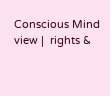Conscious Mind
view |  rights &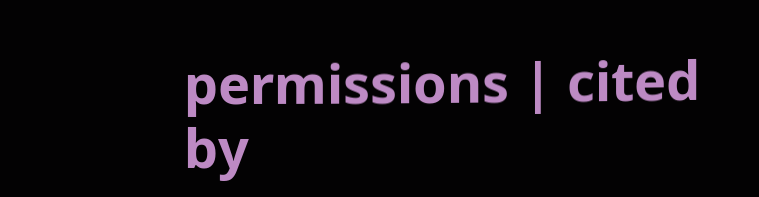permissions | cited by